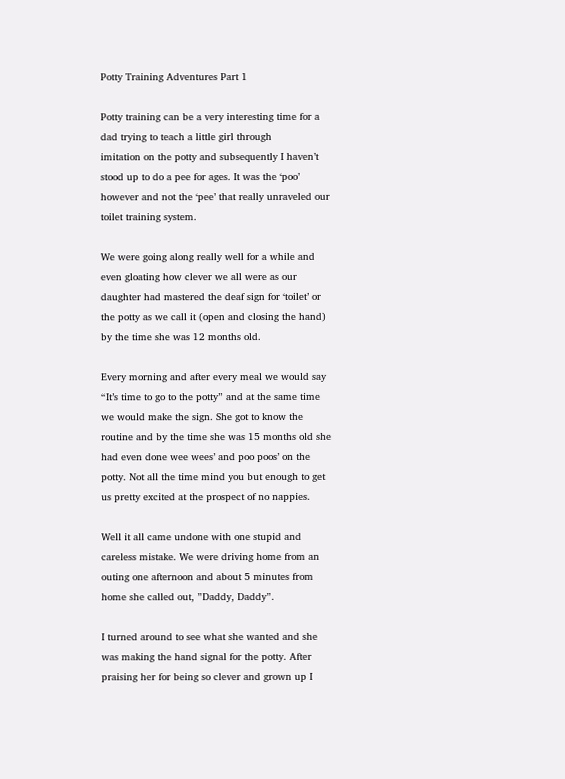Potty Training Adventures Part 1

Potty training can be a very interesting time for a dad trying to teach a little girl through
imitation on the potty and subsequently I haven’t stood up to do a pee for ages. It was the ‘poo’ however and not the ‘pee’ that really unraveled our toilet training system.

We were going along really well for a while and even gloating how clever we all were as our daughter had mastered the deaf sign for ‘toilet’ or the potty as we call it (open and closing the hand) by the time she was 12 months old.

Every morning and after every meal we would say “It’s time to go to the potty” and at the same time we would make the sign. She got to know the routine and by the time she was 15 months old she had even done wee wees’ and poo poos’ on the potty. Not all the time mind you but enough to get us pretty excited at the prospect of no nappies.

Well it all came undone with one stupid and careless mistake. We were driving home from an outing one afternoon and about 5 minutes from home she called out, ”Daddy, Daddy”.

I turned around to see what she wanted and she was making the hand signal for the potty. After praising her for being so clever and grown up I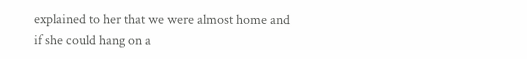explained to her that we were almost home and if she could hang on a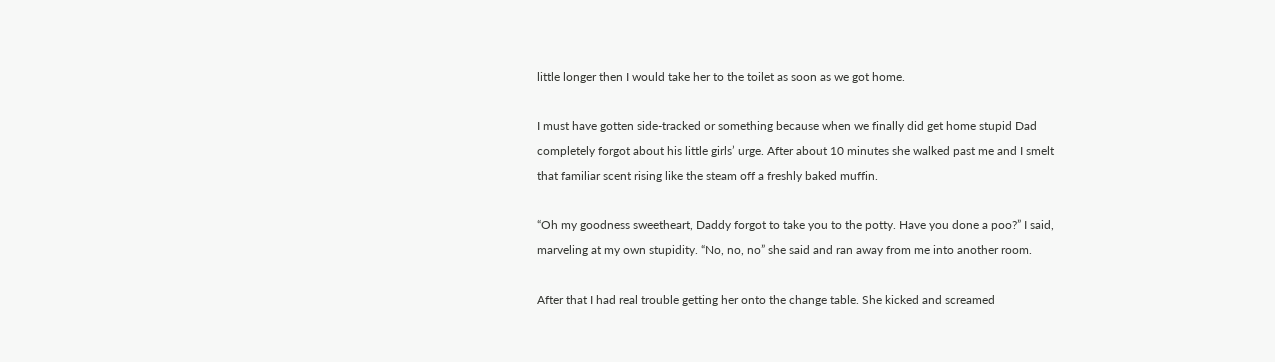little longer then I would take her to the toilet as soon as we got home.

I must have gotten side-tracked or something because when we finally did get home stupid Dad completely forgot about his little girls’ urge. After about 10 minutes she walked past me and I smelt that familiar scent rising like the steam off a freshly baked muffin.

“Oh my goodness sweetheart, Daddy forgot to take you to the potty. Have you done a poo?” I said, marveling at my own stupidity. “No, no, no” she said and ran away from me into another room.

After that I had real trouble getting her onto the change table. She kicked and screamed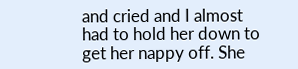and cried and I almost had to hold her down to get her nappy off. She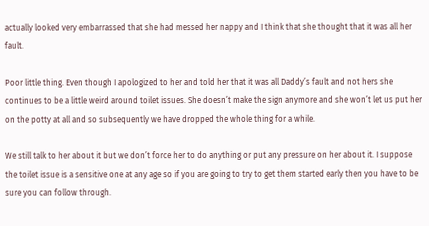actually looked very embarrassed that she had messed her nappy and I think that she thought that it was all her fault.

Poor little thing. Even though I apologized to her and told her that it was all Daddy’s fault and not hers she continues to be a little weird around toilet issues. She doesn’t make the sign anymore and she won’t let us put her on the potty at all and so subsequently we have dropped the whole thing for a while.

We still talk to her about it but we don’t force her to do anything or put any pressure on her about it. I suppose the toilet issue is a sensitive one at any age so if you are going to try to get them started early then you have to be sure you can follow through.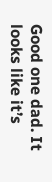Good one dad. It looks like it’s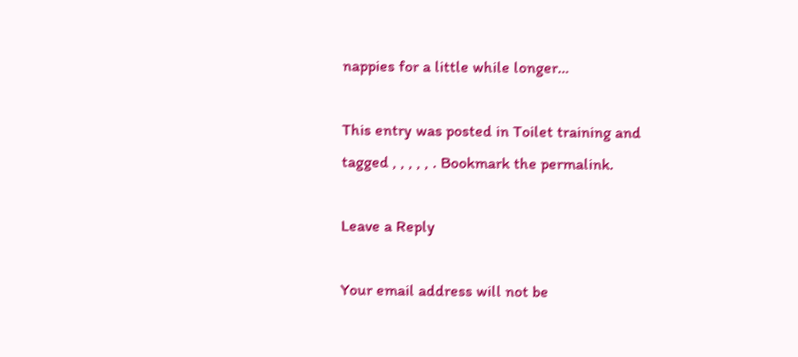nappies for a little while longer…

This entry was posted in Toilet training and tagged , , , , , . Bookmark the permalink.

Leave a Reply

Your email address will not be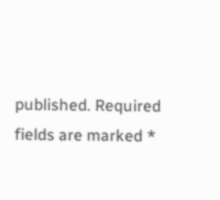published. Required fields are marked *